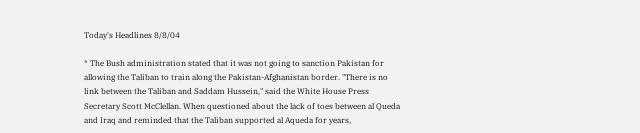Today's Headlines 8/8/04

* The Bush administration stated that it was not going to sanction Pakistan for allowing the Taliban to train along the Pakistan-Afghanistan border. "There is no link between the Taliban and Saddam Hussein," said the White House Press Secretary Scott McClellan. When questioned about the lack of toes between al Queda and Iraq and reminded that the Taliban supported al Aqueda for years,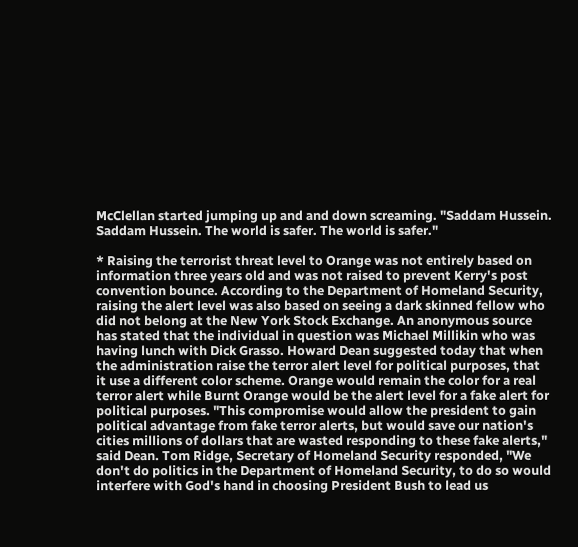McClellan started jumping up and and down screaming. "Saddam Hussein. Saddam Hussein. The world is safer. The world is safer."

* Raising the terrorist threat level to Orange was not entirely based on information three years old and was not raised to prevent Kerry's post convention bounce. According to the Department of Homeland Security, raising the alert level was also based on seeing a dark skinned fellow who did not belong at the New York Stock Exchange. An anonymous source has stated that the individual in question was Michael Millikin who was having lunch with Dick Grasso. Howard Dean suggested today that when the administration raise the terror alert level for political purposes, that it use a different color scheme. Orange would remain the color for a real terror alert while Burnt Orange would be the alert level for a fake alert for political purposes. "This compromise would allow the president to gain political advantage from fake terror alerts, but would save our nation's cities millions of dollars that are wasted responding to these fake alerts," said Dean. Tom Ridge, Secretary of Homeland Security responded, "We don't do politics in the Department of Homeland Security, to do so would interfere with God's hand in choosing President Bush to lead us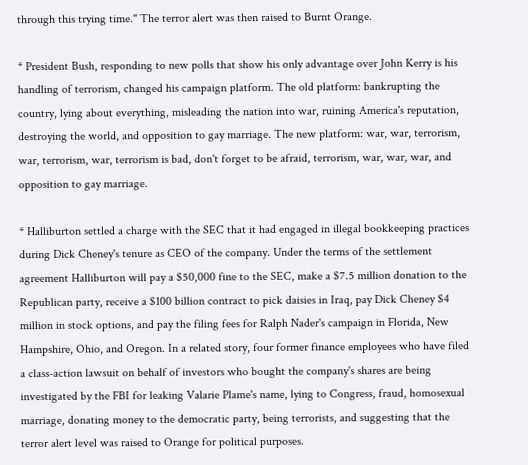through this trying time." The terror alert was then raised to Burnt Orange.

* President Bush, responding to new polls that show his only advantage over John Kerry is his handling of terrorism, changed his campaign platform. The old platform: bankrupting the country, lying about everything, misleading the nation into war, ruining America's reputation, destroying the world, and opposition to gay marriage. The new platform: war, war, terrorism, war, terrorism, war, terrorism is bad, don't forget to be afraid, terrorism, war, war, war, and opposition to gay marriage.

* Halliburton settled a charge with the SEC that it had engaged in illegal bookkeeping practices during Dick Cheney's tenure as CEO of the company. Under the terms of the settlement agreement Halliburton will pay a $50,000 fine to the SEC, make a $7.5 million donation to the Republican party, receive a $100 billion contract to pick daisies in Iraq, pay Dick Cheney $4 million in stock options, and pay the filing fees for Ralph Nader's campaign in Florida, New Hampshire, Ohio, and Oregon. In a related story, four former finance employees who have filed a class-action lawsuit on behalf of investors who bought the company's shares are being investigated by the FBI for leaking Valarie Plame's name, lying to Congress, fraud, homosexual marriage, donating money to the democratic party, being terrorists, and suggesting that the terror alert level was raised to Orange for political purposes.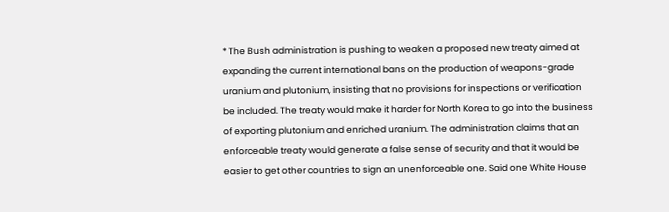* The Bush administration is pushing to weaken a proposed new treaty aimed at expanding the current international bans on the production of weapons-grade uranium and plutonium, insisting that no provisions for inspections or verification be included. The treaty would make it harder for North Korea to go into the business of exporting plutonium and enriched uranium. The administration claims that an enforceable treaty would generate a false sense of security and that it would be easier to get other countries to sign an unenforceable one. Said one White House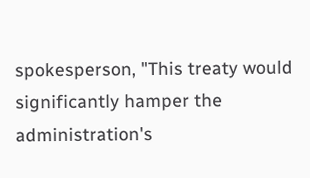spokesperson, "This treaty would significantly hamper the administration's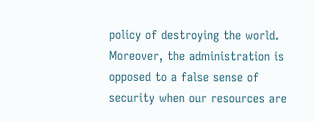policy of destroying the world. Moreover, the administration is opposed to a false sense of security when our resources are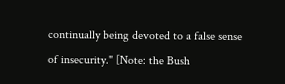continually being devoted to a false sense of insecurity." [Note: the Bush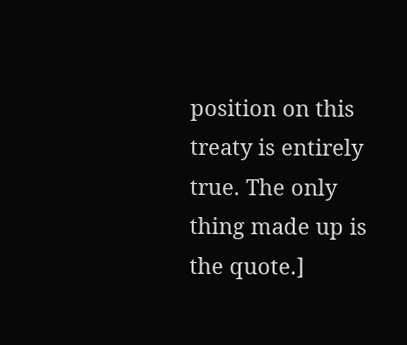position on this treaty is entirely true. The only thing made up is the quote.]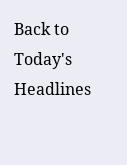Back to Today's Headlines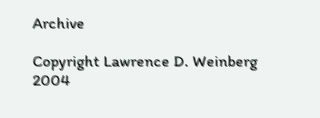Archive

Copyright Lawrence D. Weinberg 2004